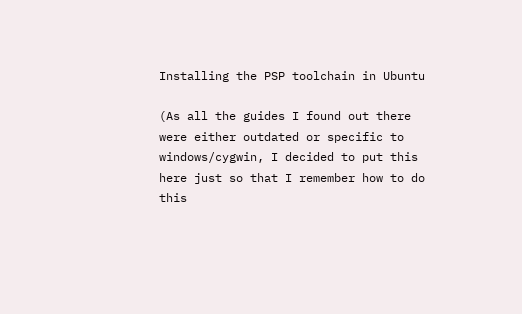Installing the PSP toolchain in Ubuntu

(As all the guides I found out there were either outdated or specific to windows/cygwin, I decided to put this here just so that I remember how to do this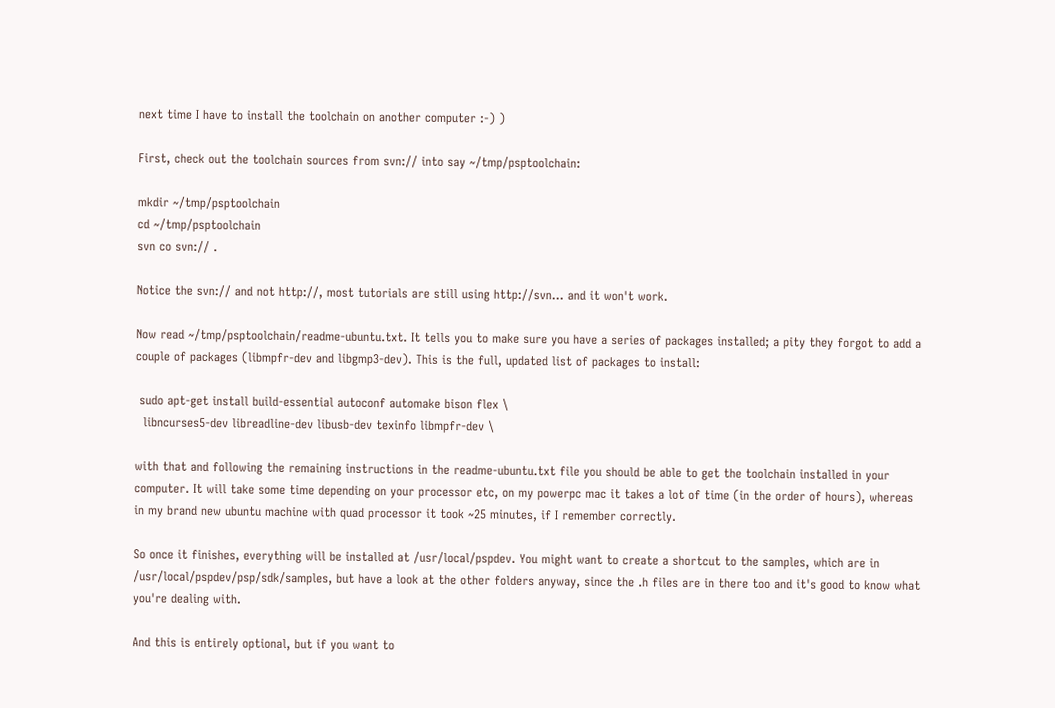next time I have to install the toolchain on another computer :-) )

First, check out the toolchain sources from svn:// into say ~/tmp/psptoolchain:

mkdir ~/tmp/psptoolchain
cd ~/tmp/psptoolchain
svn co svn:// .

Notice the svn:// and not http://, most tutorials are still using http://svn... and it won't work.

Now read ~/tmp/psptoolchain/readme-ubuntu.txt. It tells you to make sure you have a series of packages installed; a pity they forgot to add a couple of packages (libmpfr-dev and libgmp3-dev). This is the full, updated list of packages to install:

 sudo apt-get install build-essential autoconf automake bison flex \
  libncurses5-dev libreadline-dev libusb-dev texinfo libmpfr-dev \

with that and following the remaining instructions in the readme-ubuntu.txt file you should be able to get the toolchain installed in your computer. It will take some time depending on your processor etc, on my powerpc mac it takes a lot of time (in the order of hours), whereas in my brand new ubuntu machine with quad processor it took ~25 minutes, if I remember correctly.

So once it finishes, everything will be installed at /usr/local/pspdev. You might want to create a shortcut to the samples, which are in /usr/local/pspdev/psp/sdk/samples, but have a look at the other folders anyway, since the .h files are in there too and it's good to know what you're dealing with.

And this is entirely optional, but if you want to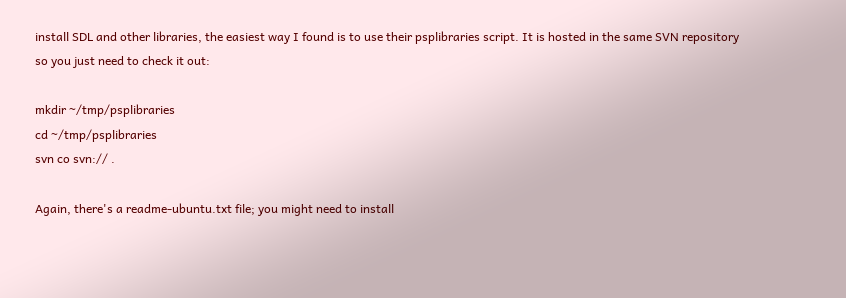install SDL and other libraries, the easiest way I found is to use their psplibraries script. It is hosted in the same SVN repository so you just need to check it out:

mkdir ~/tmp/psplibraries
cd ~/tmp/psplibraries
svn co svn:// .

Again, there's a readme-ubuntu.txt file; you might need to install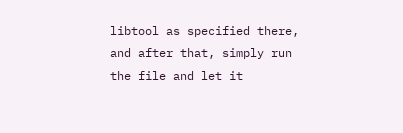libtool as specified there, and after that, simply run the file and let it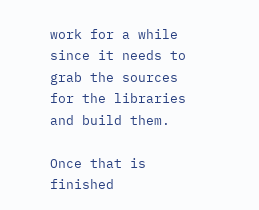work for a while since it needs to grab the sources for the libraries and build them.

Once that is finished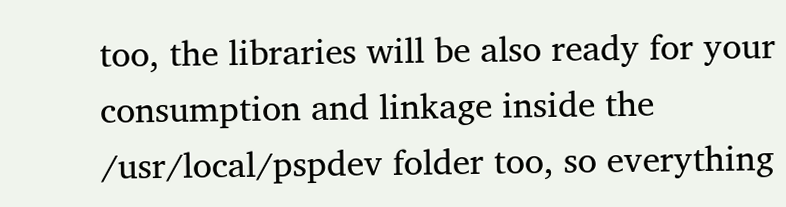too, the libraries will be also ready for your consumption and linkage inside the /usr/local/pspdev folder too, so everything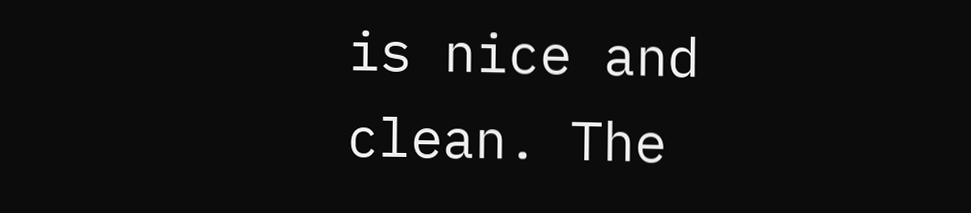is nice and clean. The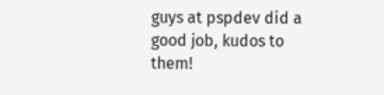guys at pspdev did a good job, kudos to them!